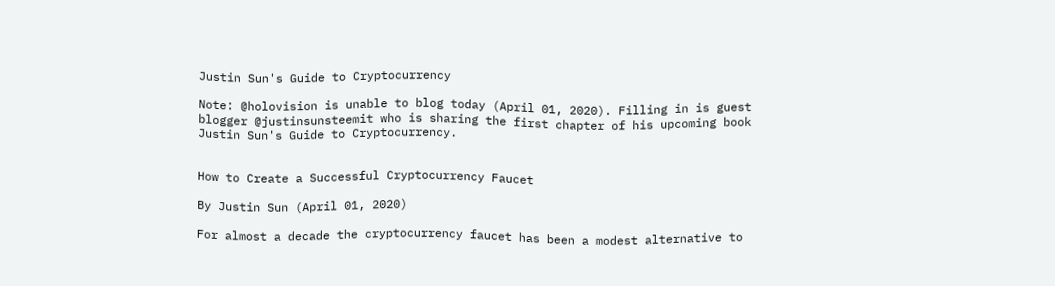Justin Sun's Guide to Cryptocurrency

Note: @holovision is unable to blog today (April 01, 2020). Filling in is guest blogger @justinsunsteemit who is sharing the first chapter of his upcoming book Justin Sun's Guide to Cryptocurrency.


How to Create a Successful Cryptocurrency Faucet

By Justin Sun (April 01, 2020)

For almost a decade the cryptocurrency faucet has been a modest alternative to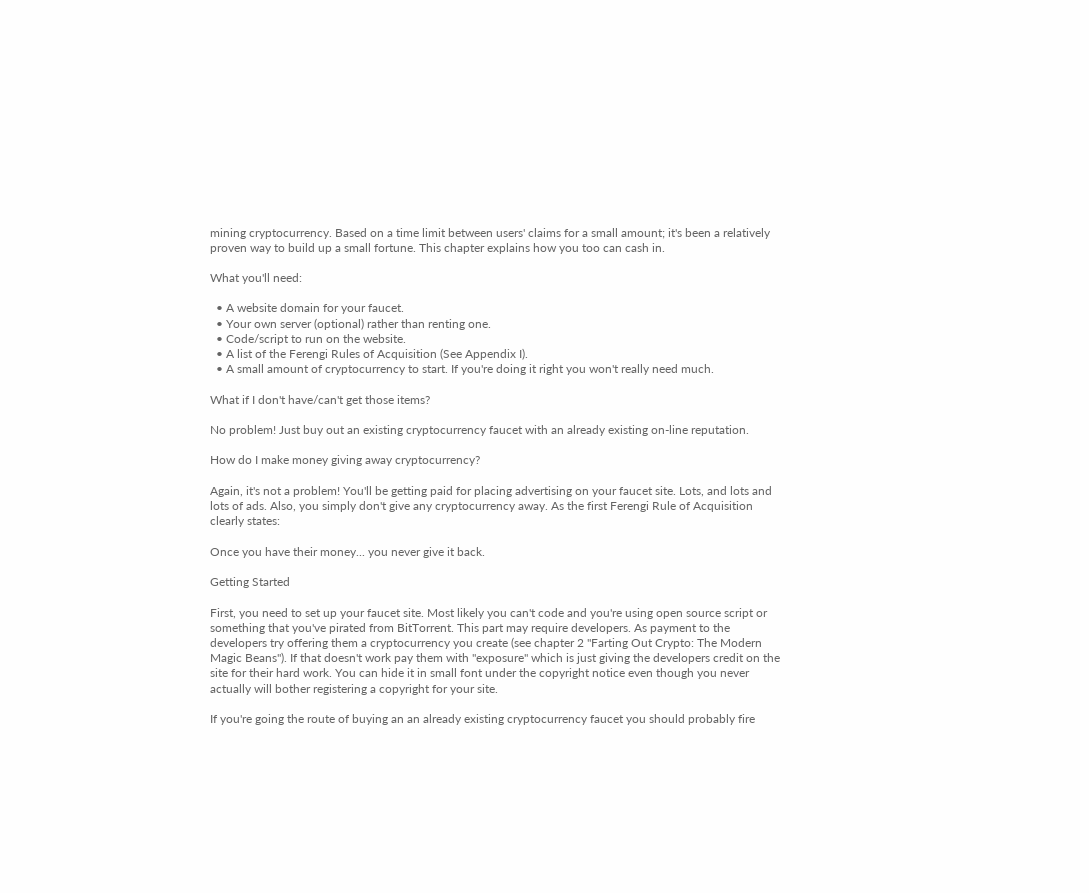mining cryptocurrency. Based on a time limit between users' claims for a small amount; it's been a relatively proven way to build up a small fortune. This chapter explains how you too can cash in.

What you'll need:

  • A website domain for your faucet.
  • Your own server (optional) rather than renting one.
  • Code/script to run on the website.
  • A list of the Ferengi Rules of Acquisition (See Appendix I).
  • A small amount of cryptocurrency to start. If you're doing it right you won't really need much.

What if I don't have/can't get those items?

No problem! Just buy out an existing cryptocurrency faucet with an already existing on-line reputation.

How do I make money giving away cryptocurrency?

Again, it's not a problem! You'll be getting paid for placing advertising on your faucet site. Lots, and lots and lots of ads. Also, you simply don't give any cryptocurrency away. As the first Ferengi Rule of Acquisition clearly states:

Once you have their money... you never give it back.

Getting Started

First, you need to set up your faucet site. Most likely you can't code and you're using open source script or something that you've pirated from BitTorrent. This part may require developers. As payment to the developers try offering them a cryptocurrency you create (see chapter 2 "Farting Out Crypto: The Modern Magic Beans"). If that doesn't work pay them with "exposure" which is just giving the developers credit on the site for their hard work. You can hide it in small font under the copyright notice even though you never actually will bother registering a copyright for your site.

If you're going the route of buying an an already existing cryptocurrency faucet you should probably fire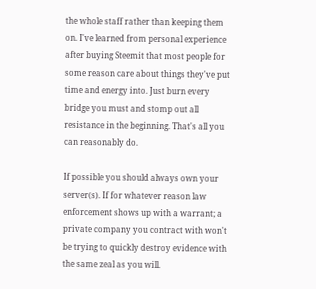the whole staff rather than keeping them on. I've learned from personal experience after buying Steemit that most people for some reason care about things they've put time and energy into. Just burn every bridge you must and stomp out all resistance in the beginning. That's all you can reasonably do.

If possible you should always own your server(s). If for whatever reason law enforcement shows up with a warrant; a private company you contract with won't be trying to quickly destroy evidence with the same zeal as you will.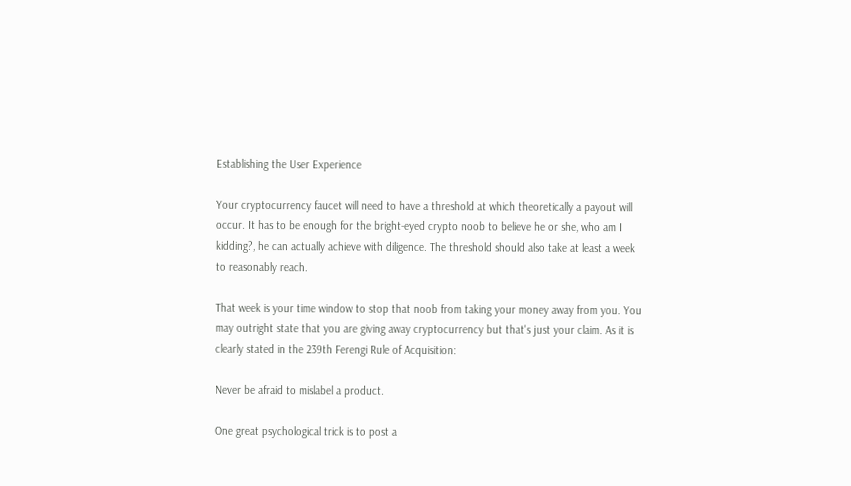Establishing the User Experience

Your cryptocurrency faucet will need to have a threshold at which theoretically a payout will occur. It has to be enough for the bright-eyed crypto noob to believe he or she, who am I kidding?, he can actually achieve with diligence. The threshold should also take at least a week to reasonably reach.

That week is your time window to stop that noob from taking your money away from you. You may outright state that you are giving away cryptocurrency but that's just your claim. As it is clearly stated in the 239th Ferengi Rule of Acquisition:

Never be afraid to mislabel a product.

One great psychological trick is to post a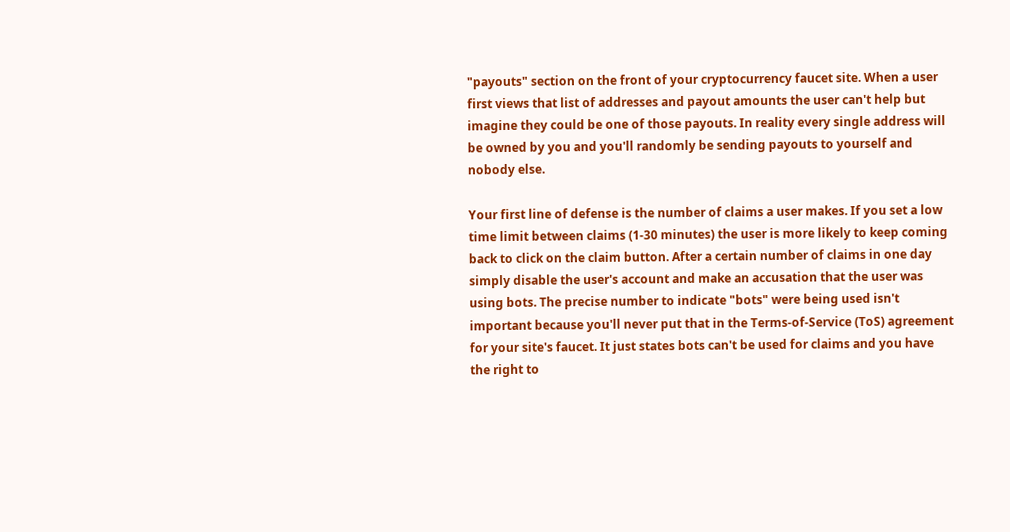"payouts" section on the front of your cryptocurrency faucet site. When a user first views that list of addresses and payout amounts the user can't help but imagine they could be one of those payouts. In reality every single address will be owned by you and you'll randomly be sending payouts to yourself and nobody else.

Your first line of defense is the number of claims a user makes. If you set a low time limit between claims (1-30 minutes) the user is more likely to keep coming back to click on the claim button. After a certain number of claims in one day simply disable the user's account and make an accusation that the user was using bots. The precise number to indicate "bots" were being used isn't important because you'll never put that in the Terms-of-Service (ToS) agreement for your site's faucet. It just states bots can't be used for claims and you have the right to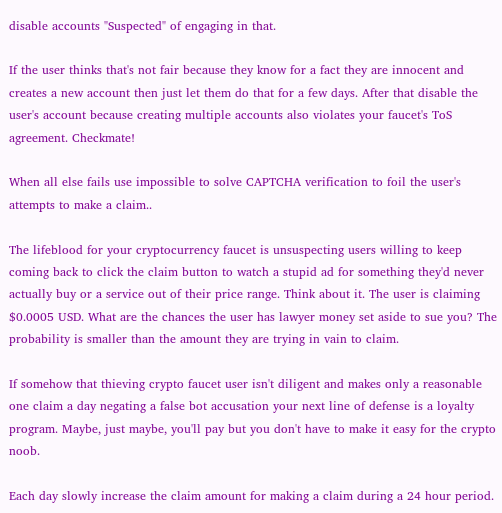disable accounts "Suspected" of engaging in that.

If the user thinks that's not fair because they know for a fact they are innocent and creates a new account then just let them do that for a few days. After that disable the user's account because creating multiple accounts also violates your faucet's ToS agreement. Checkmate!

When all else fails use impossible to solve CAPTCHA verification to foil the user's attempts to make a claim..

The lifeblood for your cryptocurrency faucet is unsuspecting users willing to keep coming back to click the claim button to watch a stupid ad for something they'd never actually buy or a service out of their price range. Think about it. The user is claiming $0.0005 USD. What are the chances the user has lawyer money set aside to sue you? The probability is smaller than the amount they are trying in vain to claim.

If somehow that thieving crypto faucet user isn't diligent and makes only a reasonable one claim a day negating a false bot accusation your next line of defense is a loyalty program. Maybe, just maybe, you'll pay but you don't have to make it easy for the crypto noob.

Each day slowly increase the claim amount for making a claim during a 24 hour period.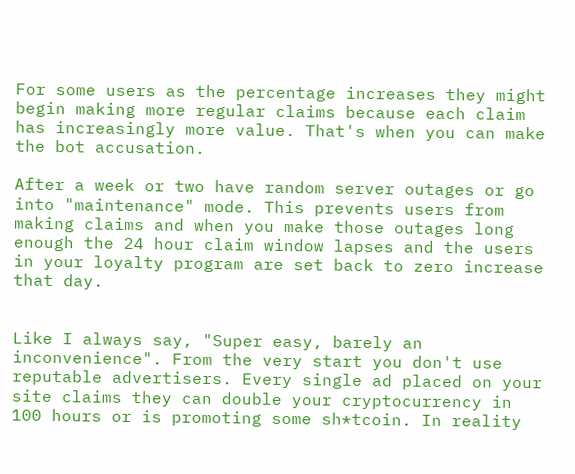For some users as the percentage increases they might begin making more regular claims because each claim has increasingly more value. That's when you can make the bot accusation.

After a week or two have random server outages or go into "maintenance" mode. This prevents users from making claims and when you make those outages long enough the 24 hour claim window lapses and the users in your loyalty program are set back to zero increase that day.


Like I always say, "Super easy, barely an inconvenience". From the very start you don't use reputable advertisers. Every single ad placed on your site claims they can double your cryptocurrency in 100 hours or is promoting some sh*tcoin. In reality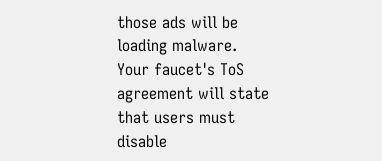those ads will be loading malware. Your faucet's ToS agreement will state that users must disable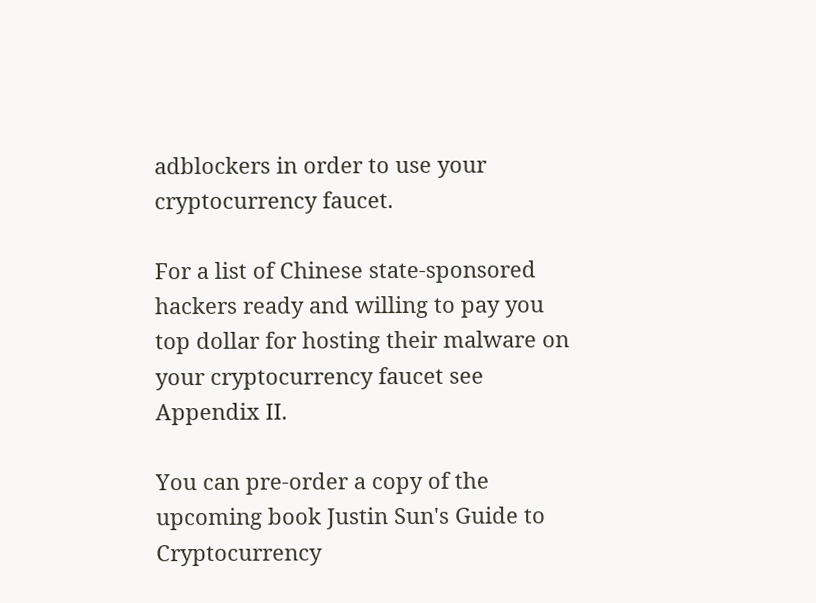adblockers in order to use your cryptocurrency faucet.

For a list of Chinese state-sponsored hackers ready and willing to pay you top dollar for hosting their malware on your cryptocurrency faucet see Appendix II.

You can pre-order a copy of the upcoming book Justin Sun's Guide to Cryptocurrency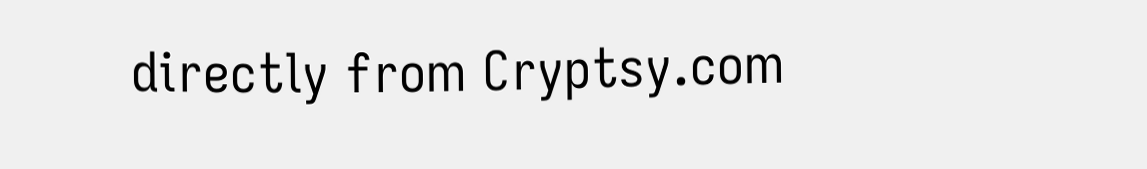directly from Cryptsy.com